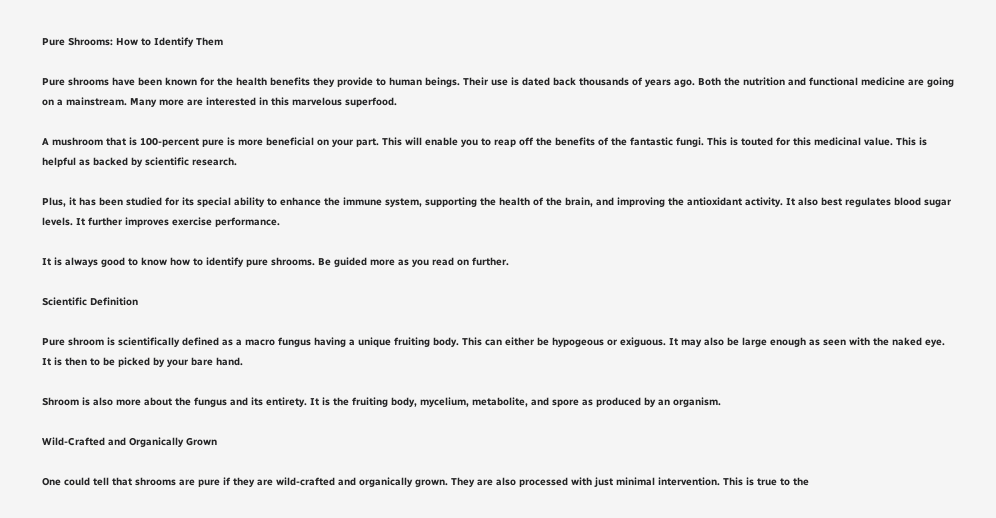Pure Shrooms: How to Identify Them

Pure shrooms have been known for the health benefits they provide to human beings. Their use is dated back thousands of years ago. Both the nutrition and functional medicine are going on a mainstream. Many more are interested in this marvelous superfood.

A mushroom that is 100-percent pure is more beneficial on your part. This will enable you to reap off the benefits of the fantastic fungi. This is touted for this medicinal value. This is helpful as backed by scientific research.

Plus, it has been studied for its special ability to enhance the immune system, supporting the health of the brain, and improving the antioxidant activity. It also best regulates blood sugar levels. It further improves exercise performance.

It is always good to know how to identify pure shrooms. Be guided more as you read on further.

Scientific Definition

Pure shroom is scientifically defined as a macro fungus having a unique fruiting body. This can either be hypogeous or exiguous. It may also be large enough as seen with the naked eye. It is then to be picked by your bare hand.

Shroom is also more about the fungus and its entirety. It is the fruiting body, mycelium, metabolite, and spore as produced by an organism.

Wild-Crafted and Organically Grown

One could tell that shrooms are pure if they are wild-crafted and organically grown. They are also processed with just minimal intervention. This is true to the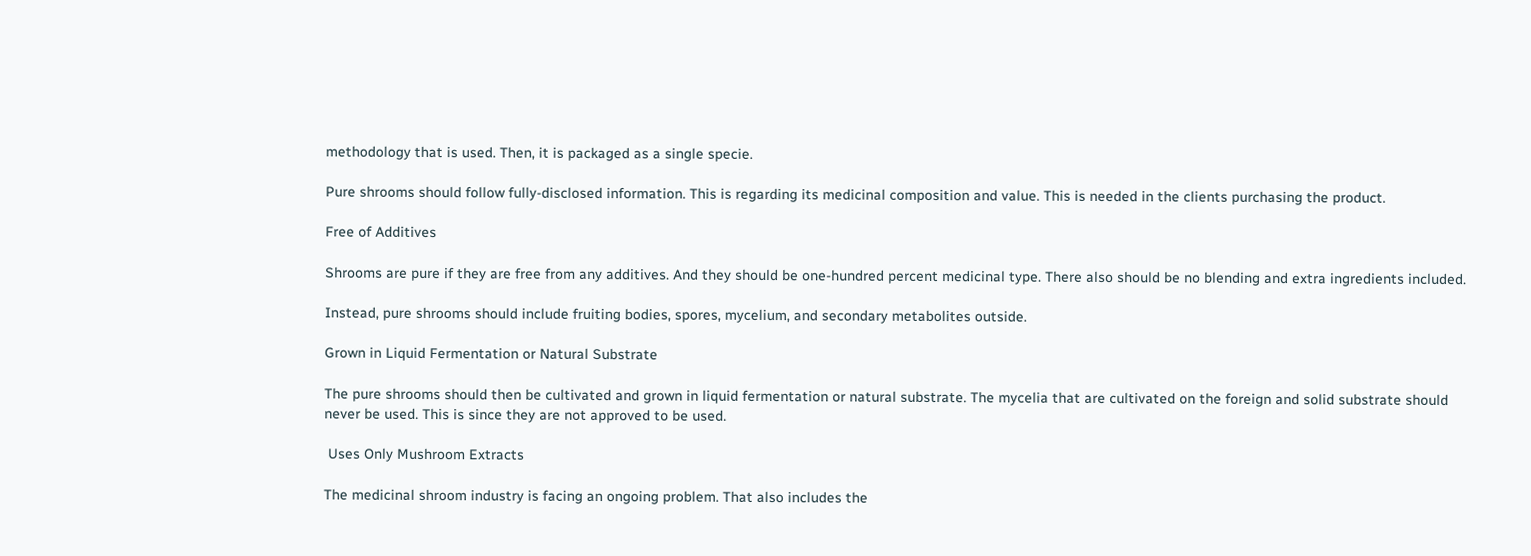methodology that is used. Then, it is packaged as a single specie.

Pure shrooms should follow fully-disclosed information. This is regarding its medicinal composition and value. This is needed in the clients purchasing the product.

Free of Additives

Shrooms are pure if they are free from any additives. And they should be one-hundred percent medicinal type. There also should be no blending and extra ingredients included.

Instead, pure shrooms should include fruiting bodies, spores, mycelium, and secondary metabolites outside.

Grown in Liquid Fermentation or Natural Substrate

The pure shrooms should then be cultivated and grown in liquid fermentation or natural substrate. The mycelia that are cultivated on the foreign and solid substrate should never be used. This is since they are not approved to be used.

 Uses Only Mushroom Extracts

The medicinal shroom industry is facing an ongoing problem. That also includes the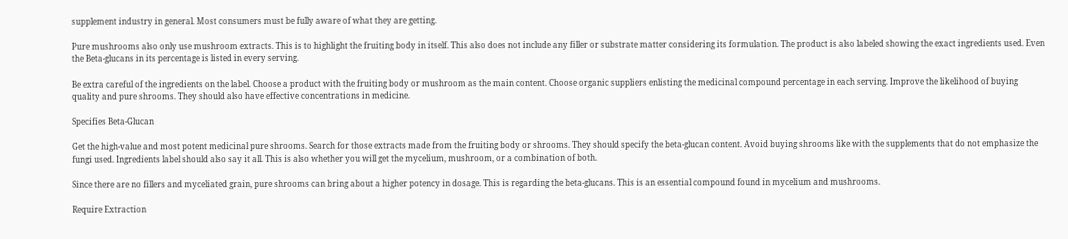supplement industry in general. Most consumers must be fully aware of what they are getting.

Pure mushrooms also only use mushroom extracts. This is to highlight the fruiting body in itself. This also does not include any filler or substrate matter considering its formulation. The product is also labeled showing the exact ingredients used. Even the Beta-glucans in its percentage is listed in every serving.

Be extra careful of the ingredients on the label. Choose a product with the fruiting body or mushroom as the main content. Choose organic suppliers enlisting the medicinal compound percentage in each serving. Improve the likelihood of buying quality and pure shrooms. They should also have effective concentrations in medicine.

Specifies Beta-Glucan

Get the high-value and most potent medicinal pure shrooms. Search for those extracts made from the fruiting body or shrooms. They should specify the beta-glucan content. Avoid buying shrooms like with the supplements that do not emphasize the fungi used. Ingredients label should also say it all. This is also whether you will get the mycelium, mushroom, or a combination of both.

Since there are no fillers and myceliated grain, pure shrooms can bring about a higher potency in dosage. This is regarding the beta-glucans. This is an essential compound found in mycelium and mushrooms.

Require Extraction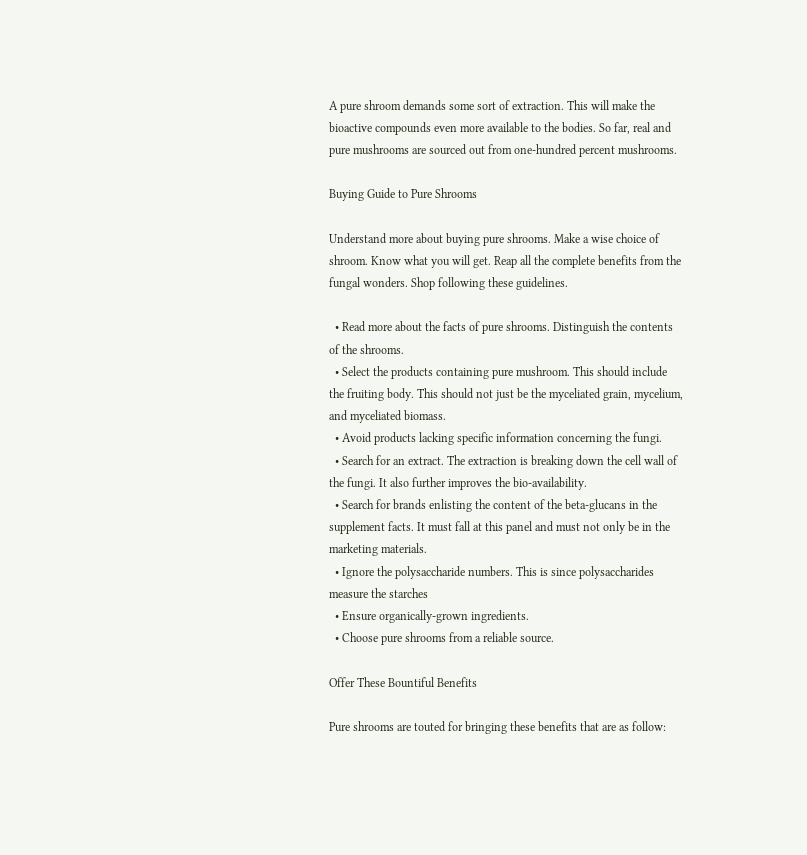A pure shroom demands some sort of extraction. This will make the bioactive compounds even more available to the bodies. So far, real and pure mushrooms are sourced out from one-hundred percent mushrooms.

Buying Guide to Pure Shrooms

Understand more about buying pure shrooms. Make a wise choice of shroom. Know what you will get. Reap all the complete benefits from the fungal wonders. Shop following these guidelines.

  • Read more about the facts of pure shrooms. Distinguish the contents of the shrooms.
  • Select the products containing pure mushroom. This should include the fruiting body. This should not just be the myceliated grain, mycelium, and myceliated biomass.
  • Avoid products lacking specific information concerning the fungi.
  • Search for an extract. The extraction is breaking down the cell wall of the fungi. It also further improves the bio-availability.
  • Search for brands enlisting the content of the beta-glucans in the supplement facts. It must fall at this panel and must not only be in the marketing materials.
  • Ignore the polysaccharide numbers. This is since polysaccharides measure the starches
  • Ensure organically-grown ingredients.
  • Choose pure shrooms from a reliable source.

Offer These Bountiful Benefits

Pure shrooms are touted for bringing these benefits that are as follow: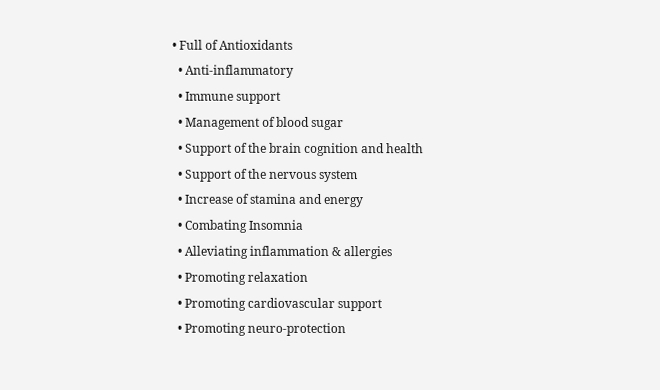• Full of Antioxidants
  • Anti-inflammatory
  • Immune support
  • Management of blood sugar
  • Support of the brain cognition and health
  • Support of the nervous system
  • Increase of stamina and energy
  • Combating Insomnia
  • Alleviating inflammation & allergies
  • Promoting relaxation
  • Promoting cardiovascular support
  • Promoting neuro-protection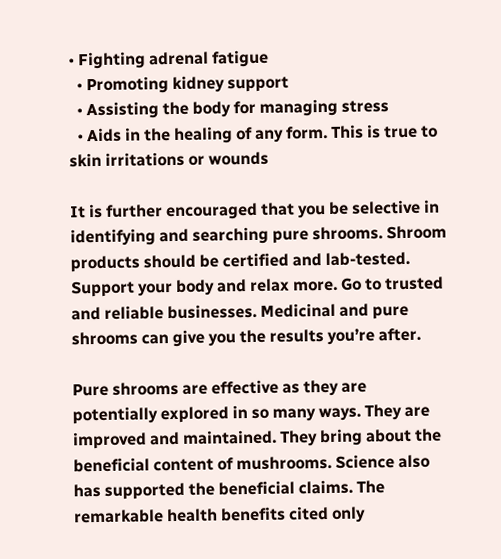• Fighting adrenal fatigue
  • Promoting kidney support
  • Assisting the body for managing stress
  • Aids in the healing of any form. This is true to skin irritations or wounds

It is further encouraged that you be selective in identifying and searching pure shrooms. Shroom products should be certified and lab-tested. Support your body and relax more. Go to trusted and reliable businesses. Medicinal and pure shrooms can give you the results you’re after.

Pure shrooms are effective as they are potentially explored in so many ways. They are improved and maintained. They bring about the beneficial content of mushrooms. Science also has supported the beneficial claims. The remarkable health benefits cited only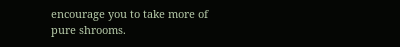encourage you to take more of pure shrooms.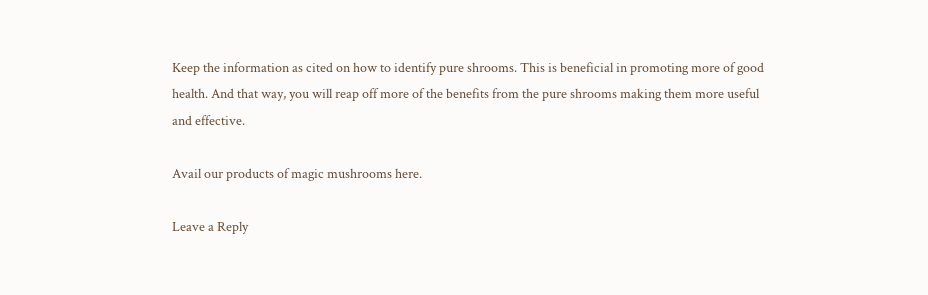Keep the information as cited on how to identify pure shrooms. This is beneficial in promoting more of good health. And that way, you will reap off more of the benefits from the pure shrooms making them more useful and effective.

Avail our products of magic mushrooms here.

Leave a Reply